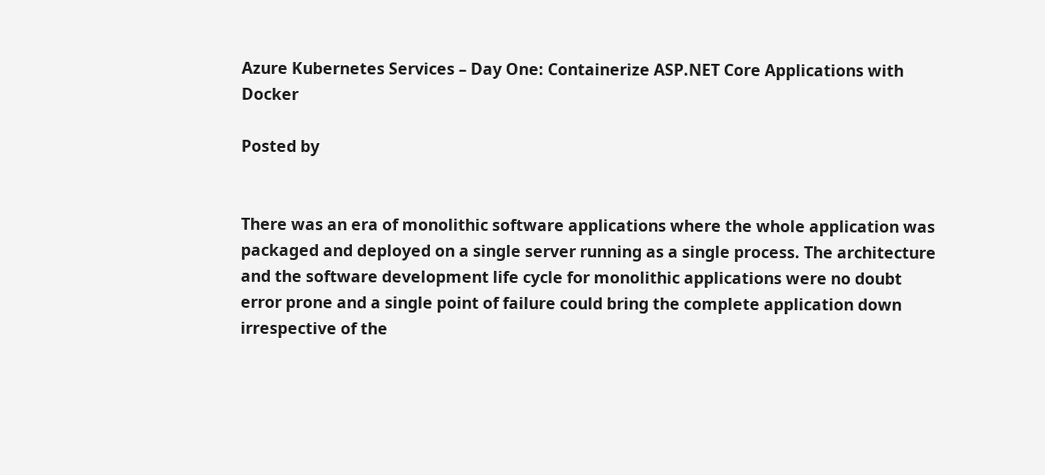Azure Kubernetes Services – Day One: Containerize ASP.NET Core Applications with Docker

Posted by


There was an era of monolithic software applications where the whole application was packaged and deployed on a single server running as a single process. The architecture and the software development life cycle for monolithic applications were no doubt error prone and a single point of failure could bring the complete application down irrespective of the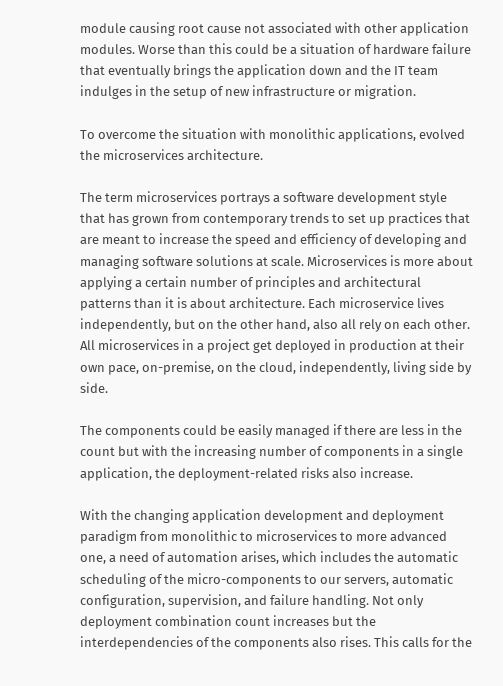module causing root cause not associated with other application modules. Worse than this could be a situation of hardware failure that eventually brings the application down and the IT team indulges in the setup of new infrastructure or migration.

To overcome the situation with monolithic applications, evolved the microservices architecture.

The term microservices portrays a software development style that has grown from contemporary trends to set up practices that are meant to increase the speed and efficiency of developing and managing software solutions at scale. Microservices is more about applying a certain number of principles and architectural patterns than it is about architecture. Each microservice lives independently, but on the other hand, also all rely on each other. All microservices in a project get deployed in production at their own pace, on-premise, on the cloud, independently, living side by side.

The components could be easily managed if there are less in the count but with the increasing number of components in a single application, the deployment-related risks also increase.

With the changing application development and deployment paradigm from monolithic to microservices to more advanced one, a need of automation arises, which includes the automatic scheduling of the micro-components to our servers, automatic configuration, supervision, and failure handling. Not only deployment combination count increases but the interdependencies of the components also rises. This calls for the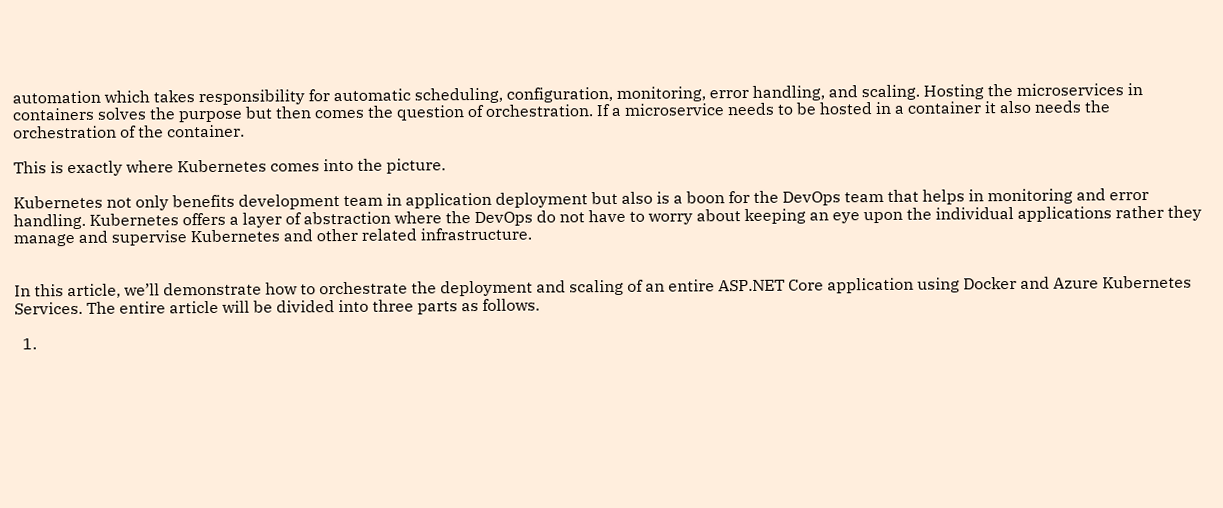automation which takes responsibility for automatic scheduling, configuration, monitoring, error handling, and scaling. Hosting the microservices in containers solves the purpose but then comes the question of orchestration. If a microservice needs to be hosted in a container it also needs the orchestration of the container.

This is exactly where Kubernetes comes into the picture.

Kubernetes not only benefits development team in application deployment but also is a boon for the DevOps team that helps in monitoring and error handling. Kubernetes offers a layer of abstraction where the DevOps do not have to worry about keeping an eye upon the individual applications rather they manage and supervise Kubernetes and other related infrastructure.


In this article, we’ll demonstrate how to orchestrate the deployment and scaling of an entire ASP.NET Core application using Docker and Azure Kubernetes Services. The entire article will be divided into three parts as follows.

  1.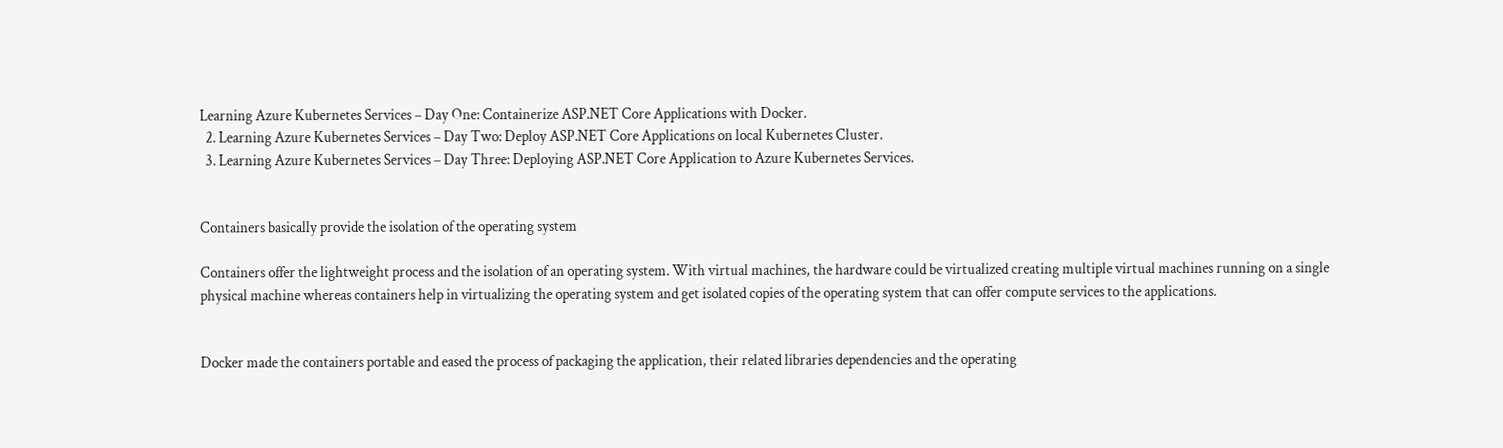Learning Azure Kubernetes Services – Day One: Containerize ASP.NET Core Applications with Docker.
  2. Learning Azure Kubernetes Services – Day Two: Deploy ASP.NET Core Applications on local Kubernetes Cluster.
  3. Learning Azure Kubernetes Services – Day Three: Deploying ASP.NET Core Application to Azure Kubernetes Services.


Containers basically provide the isolation of the operating system

Containers offer the lightweight process and the isolation of an operating system. With virtual machines, the hardware could be virtualized creating multiple virtual machines running on a single physical machine whereas containers help in virtualizing the operating system and get isolated copies of the operating system that can offer compute services to the applications.


Docker made the containers portable and eased the process of packaging the application, their related libraries dependencies and the operating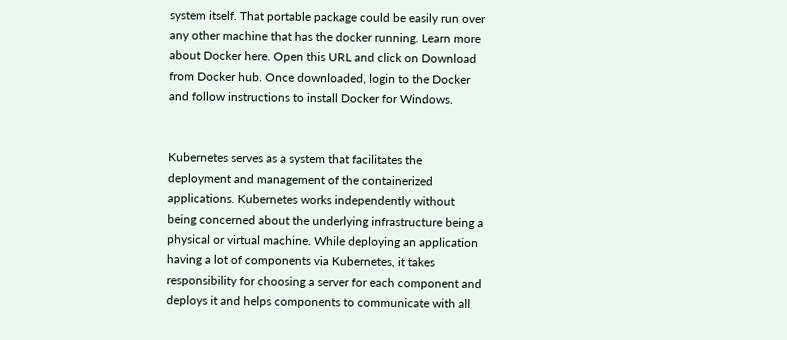system itself. That portable package could be easily run over any other machine that has the docker running. Learn more about Docker here. Open this URL and click on Download from Docker hub. Once downloaded, login to the Docker and follow instructions to install Docker for Windows.


Kubernetes serves as a system that facilitates the deployment and management of the containerized applications. Kubernetes works independently without being concerned about the underlying infrastructure being a physical or virtual machine. While deploying an application having a lot of components via Kubernetes, it takes responsibility for choosing a server for each component and deploys it and helps components to communicate with all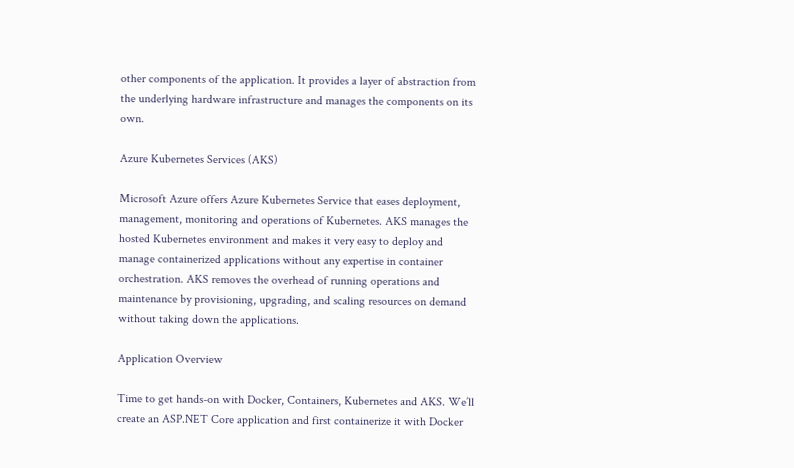other components of the application. It provides a layer of abstraction from the underlying hardware infrastructure and manages the components on its own.

Azure Kubernetes Services (AKS)

Microsoft Azure offers Azure Kubernetes Service that eases deployment, management, monitoring and operations of Kubernetes. AKS manages the hosted Kubernetes environment and makes it very easy to deploy and manage containerized applications without any expertise in container orchestration. AKS removes the overhead of running operations and maintenance by provisioning, upgrading, and scaling resources on demand without taking down the applications.

Application Overview

Time to get hands-on with Docker, Containers, Kubernetes and AKS. We’ll create an ASP.NET Core application and first containerize it with Docker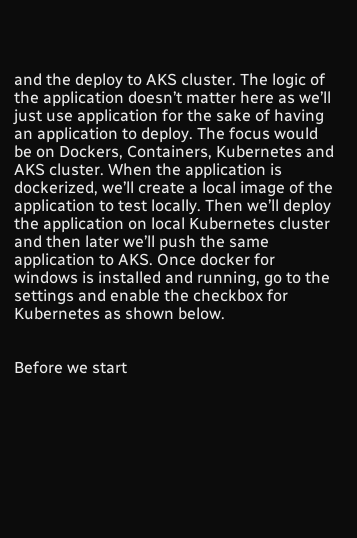and the deploy to AKS cluster. The logic of the application doesn’t matter here as we’ll just use application for the sake of having an application to deploy. The focus would be on Dockers, Containers, Kubernetes and AKS cluster. When the application is dockerized, we’ll create a local image of the application to test locally. Then we’ll deploy the application on local Kubernetes cluster and then later we’ll push the same application to AKS. Once docker for windows is installed and running, go to the settings and enable the checkbox for Kubernetes as shown below.


Before we start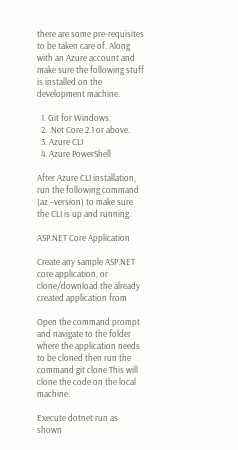there are some pre-requisites to be taken care of. Along with an Azure account and make sure the following stuff is installed on the development machine.

  1. Git for Windows.
  2. .Net Core 2.1 or above.
  3. Azure CLI
  4. Azure PowerShell

After Azure CLI installation, run the following command (az –version) to make sure the CLI is up and running.

ASP.NET Core Application

Create any sample ASP.NET core application, or clone/download the already created application from

Open the command prompt and navigate to the folder where the application needs to be cloned then run the command git clone This will clone the code on the local machine.

Execute dotnet run as shown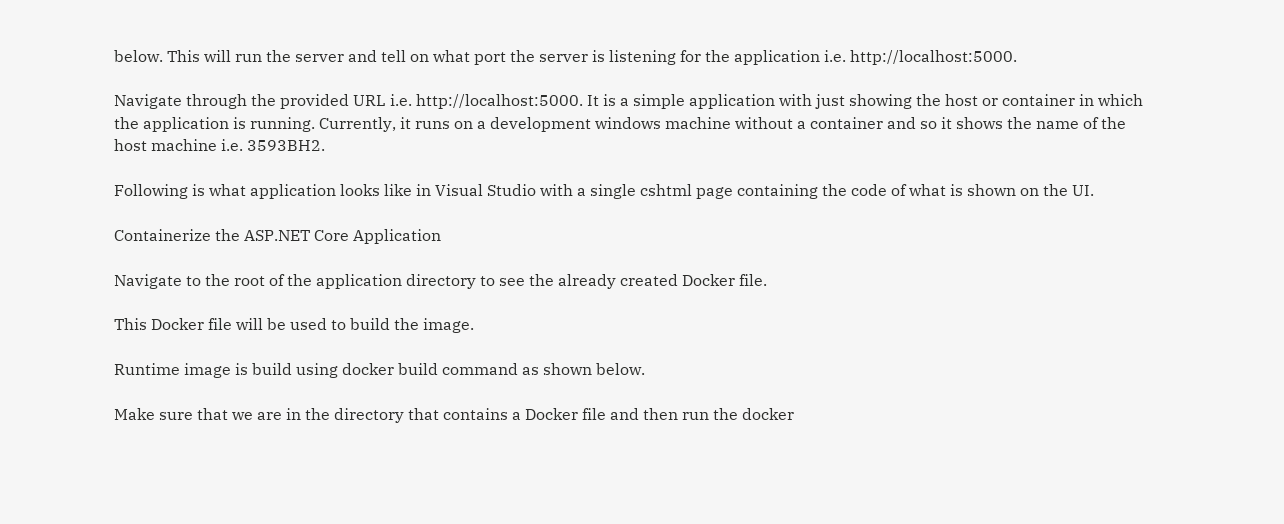below. This will run the server and tell on what port the server is listening for the application i.e. http://localhost:5000.

Navigate through the provided URL i.e. http://localhost:5000. It is a simple application with just showing the host or container in which the application is running. Currently, it runs on a development windows machine without a container and so it shows the name of the host machine i.e. 3593BH2.

Following is what application looks like in Visual Studio with a single cshtml page containing the code of what is shown on the UI.

Containerize the ASP.NET Core Application

Navigate to the root of the application directory to see the already created Docker file.

This Docker file will be used to build the image.

Runtime image is build using docker build command as shown below.

Make sure that we are in the directory that contains a Docker file and then run the docker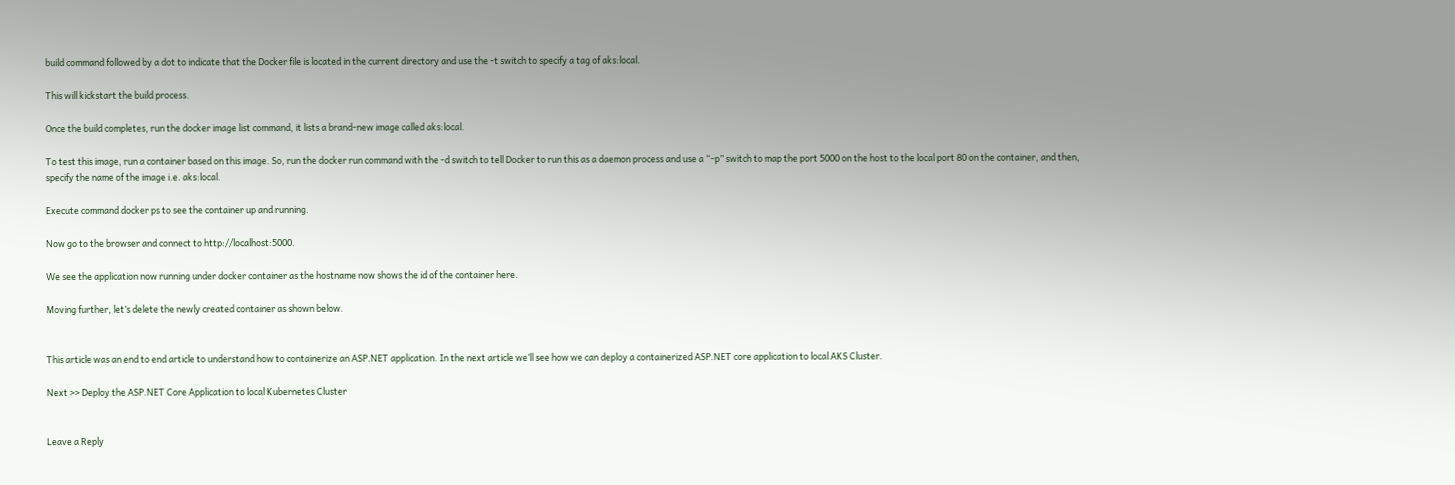build command followed by a dot to indicate that the Docker file is located in the current directory and use the -t switch to specify a tag of aks:local.

This will kickstart the build process.

Once the build completes, run the docker image list command, it lists a brand-new image called aks:local.

To test this image, run a container based on this image. So, run the docker run command with the -d switch to tell Docker to run this as a daemon process and use a “-p” switch to map the port 5000 on the host to the local port 80 on the container, and then, specify the name of the image i.e. aks:local.

Execute command docker ps to see the container up and running.

Now go to the browser and connect to http://localhost:5000.

We see the application now running under docker container as the hostname now shows the id of the container here.

Moving further, let’s delete the newly created container as shown below.


This article was an end to end article to understand how to containerize an ASP.NET application. In the next article we’ll see how we can deploy a containerized ASP.NET core application to local AKS Cluster.

Next >> Deploy the ASP.NET Core Application to local Kubernetes Cluster


Leave a Reply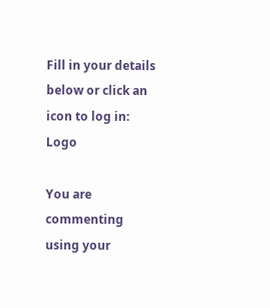Fill in your details below or click an icon to log in: Logo

You are commenting using your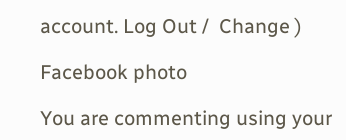account. Log Out /  Change )

Facebook photo

You are commenting using your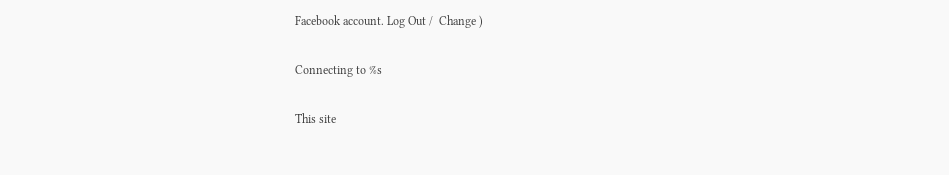Facebook account. Log Out /  Change )

Connecting to %s

This site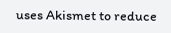uses Akismet to reduce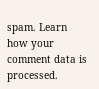spam. Learn how your comment data is processed.